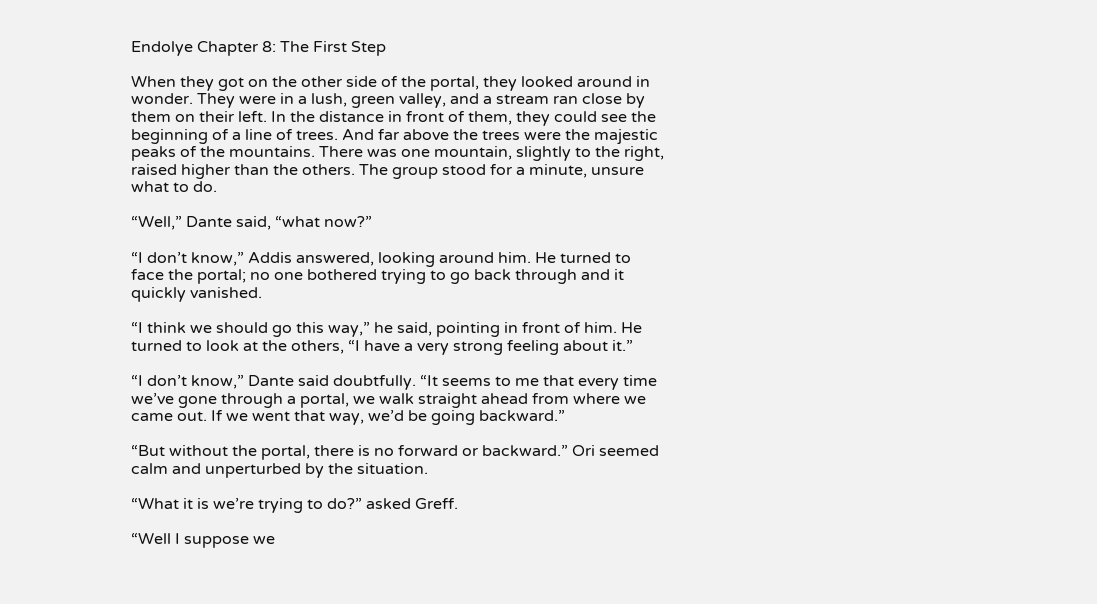Endolye Chapter 8: The First Step

When they got on the other side of the portal, they looked around in wonder. They were in a lush, green valley, and a stream ran close by them on their left. In the distance in front of them, they could see the beginning of a line of trees. And far above the trees were the majestic peaks of the mountains. There was one mountain, slightly to the right, raised higher than the others. The group stood for a minute, unsure what to do.

“Well,” Dante said, “what now?”

“I don’t know,” Addis answered, looking around him. He turned to face the portal; no one bothered trying to go back through and it quickly vanished.

“I think we should go this way,” he said, pointing in front of him. He turned to look at the others, “I have a very strong feeling about it.”

“I don’t know,” Dante said doubtfully. “It seems to me that every time we’ve gone through a portal, we walk straight ahead from where we came out. If we went that way, we’d be going backward.”

“But without the portal, there is no forward or backward.” Ori seemed calm and unperturbed by the situation.

“What it is we’re trying to do?” asked Greff.

“Well I suppose we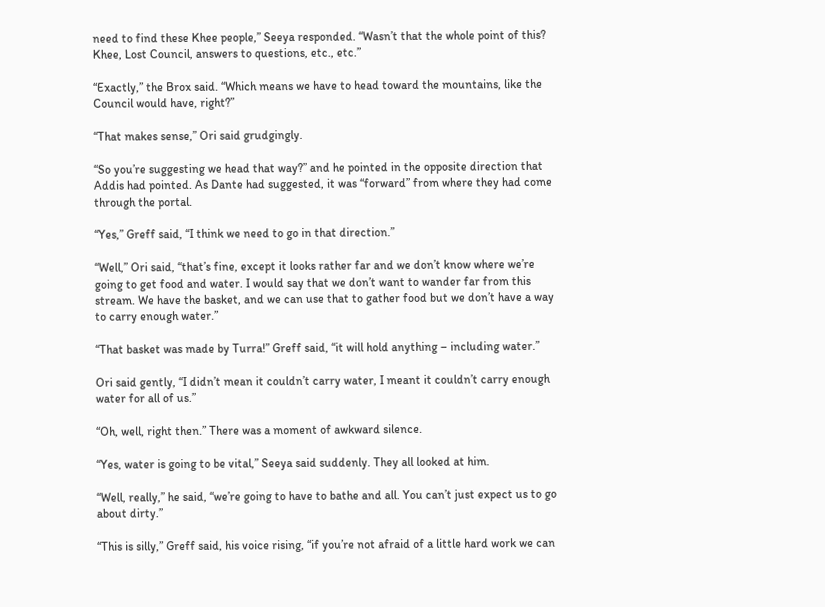need to find these Khee people,” Seeya responded. “Wasn’t that the whole point of this? Khee, Lost Council, answers to questions, etc., etc.”

“Exactly,” the Brox said. “Which means we have to head toward the mountains, like the Council would have, right?”

“That makes sense,” Ori said grudgingly.

“So you’re suggesting we head that way?” and he pointed in the opposite direction that Addis had pointed. As Dante had suggested, it was “forward” from where they had come through the portal.

“Yes,” Greff said, “I think we need to go in that direction.”

“Well,” Ori said, “that’s fine, except it looks rather far and we don’t know where we’re going to get food and water. I would say that we don’t want to wander far from this stream. We have the basket, and we can use that to gather food but we don’t have a way to carry enough water.”

“That basket was made by Turra!” Greff said, “it will hold anything – including water.”

Ori said gently, “I didn’t mean it couldn’t carry water, I meant it couldn’t carry enough water for all of us.”

“Oh, well, right then.” There was a moment of awkward silence.

“Yes, water is going to be vital,” Seeya said suddenly. They all looked at him.

“Well, really,” he said, “we’re going to have to bathe and all. You can’t just expect us to go about dirty.”

“This is silly,” Greff said, his voice rising, “if you’re not afraid of a little hard work we can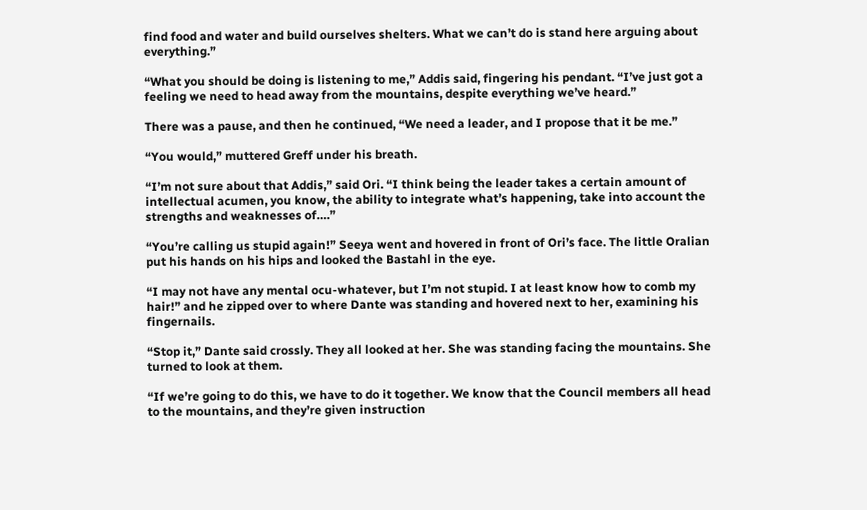find food and water and build ourselves shelters. What we can’t do is stand here arguing about everything.”

“What you should be doing is listening to me,” Addis said, fingering his pendant. “I’ve just got a feeling we need to head away from the mountains, despite everything we’ve heard.”

There was a pause, and then he continued, “We need a leader, and I propose that it be me.”

“You would,” muttered Greff under his breath.

“I’m not sure about that Addis,” said Ori. “I think being the leader takes a certain amount of intellectual acumen, you know, the ability to integrate what’s happening, take into account the strengths and weaknesses of….”

“You’re calling us stupid again!” Seeya went and hovered in front of Ori’s face. The little Oralian put his hands on his hips and looked the Bastahl in the eye.

“I may not have any mental ocu-whatever, but I’m not stupid. I at least know how to comb my hair!” and he zipped over to where Dante was standing and hovered next to her, examining his fingernails.

“Stop it,” Dante said crossly. They all looked at her. She was standing facing the mountains. She turned to look at them.

“If we’re going to do this, we have to do it together. We know that the Council members all head to the mountains, and they’re given instruction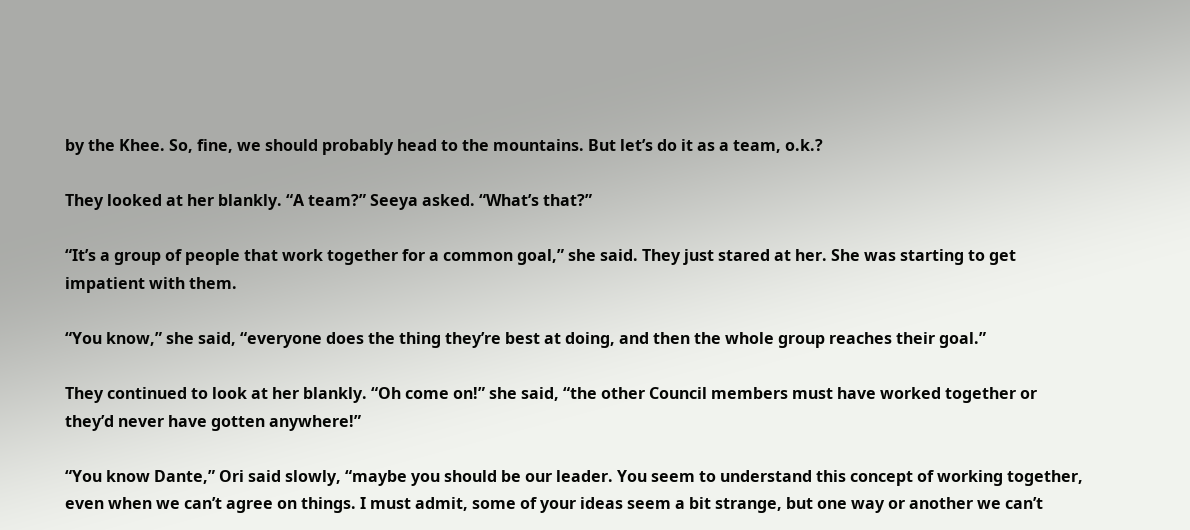by the Khee. So, fine, we should probably head to the mountains. But let’s do it as a team, o.k.?

They looked at her blankly. “A team?” Seeya asked. “What’s that?”

“It’s a group of people that work together for a common goal,” she said. They just stared at her. She was starting to get impatient with them.

“You know,” she said, “everyone does the thing they’re best at doing, and then the whole group reaches their goal.”

They continued to look at her blankly. “Oh come on!” she said, “the other Council members must have worked together or they’d never have gotten anywhere!”

“You know Dante,” Ori said slowly, “maybe you should be our leader. You seem to understand this concept of working together, even when we can’t agree on things. I must admit, some of your ideas seem a bit strange, but one way or another we can’t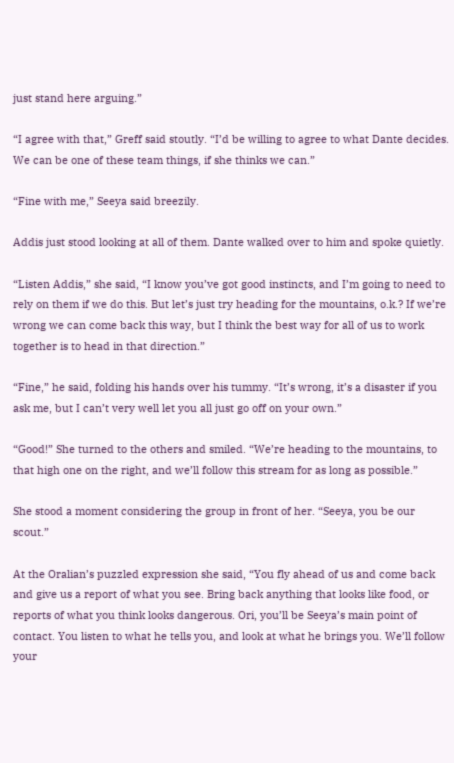just stand here arguing.”

“I agree with that,” Greff said stoutly. “I’d be willing to agree to what Dante decides. We can be one of these team things, if she thinks we can.”

“Fine with me,” Seeya said breezily.

Addis just stood looking at all of them. Dante walked over to him and spoke quietly.

“Listen Addis,” she said, “I know you’ve got good instincts, and I’m going to need to rely on them if we do this. But let’s just try heading for the mountains, o.k.? If we’re wrong we can come back this way, but I think the best way for all of us to work together is to head in that direction.”

“Fine,” he said, folding his hands over his tummy. “It’s wrong, it’s a disaster if you ask me, but I can’t very well let you all just go off on your own.”

“Good!” She turned to the others and smiled. “We’re heading to the mountains, to that high one on the right, and we’ll follow this stream for as long as possible.”

She stood a moment considering the group in front of her. “Seeya, you be our scout.”

At the Oralian’s puzzled expression she said, “You fly ahead of us and come back and give us a report of what you see. Bring back anything that looks like food, or reports of what you think looks dangerous. Ori, you’ll be Seeya’s main point of contact. You listen to what he tells you, and look at what he brings you. We’ll follow your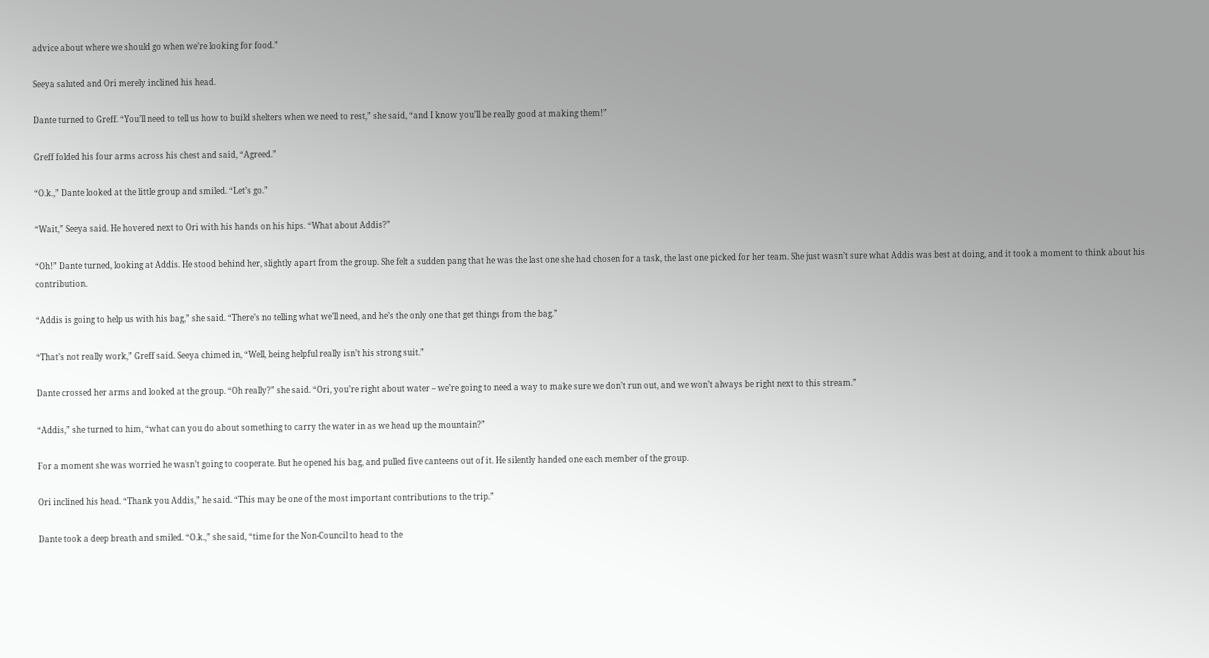advice about where we should go when we’re looking for food.”

Seeya saluted and Ori merely inclined his head.

Dante turned to Greff. “You’ll need to tell us how to build shelters when we need to rest,” she said, “and I know you’ll be really good at making them!”

Greff folded his four arms across his chest and said, “Agreed.”

“O.k.,” Dante looked at the little group and smiled. “Let’s go.”

“Wait,” Seeya said. He hovered next to Ori with his hands on his hips. “What about Addis?”

“Oh!” Dante turned, looking at Addis. He stood behind her, slightly apart from the group. She felt a sudden pang that he was the last one she had chosen for a task, the last one picked for her team. She just wasn’t sure what Addis was best at doing, and it took a moment to think about his contribution.

“Addis is going to help us with his bag,” she said. “There’s no telling what we’ll need, and he’s the only one that get things from the bag.”

“That’s not really work,” Greff said. Seeya chimed in, “Well, being helpful really isn’t his strong suit.”

Dante crossed her arms and looked at the group. “Oh really?” she said. “Ori, you’re right about water – we’re going to need a way to make sure we don’t run out, and we won’t always be right next to this stream.”

“Addis,” she turned to him, “what can you do about something to carry the water in as we head up the mountain?”

For a moment she was worried he wasn’t going to cooperate. But he opened his bag, and pulled five canteens out of it. He silently handed one each member of the group.

Ori inclined his head. “Thank you Addis,” he said. “This may be one of the most important contributions to the trip.”

Dante took a deep breath and smiled. “O.k.,” she said, “time for the Non-Council to head to the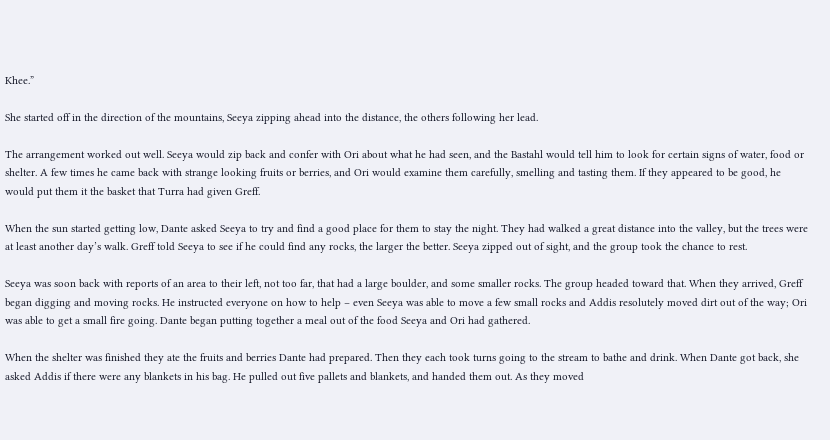Khee.”

She started off in the direction of the mountains, Seeya zipping ahead into the distance, the others following her lead.

The arrangement worked out well. Seeya would zip back and confer with Ori about what he had seen, and the Bastahl would tell him to look for certain signs of water, food or shelter. A few times he came back with strange looking fruits or berries, and Ori would examine them carefully, smelling and tasting them. If they appeared to be good, he would put them it the basket that Turra had given Greff.

When the sun started getting low, Dante asked Seeya to try and find a good place for them to stay the night. They had walked a great distance into the valley, but the trees were at least another day’s walk. Greff told Seeya to see if he could find any rocks, the larger the better. Seeya zipped out of sight, and the group took the chance to rest.

Seeya was soon back with reports of an area to their left, not too far, that had a large boulder, and some smaller rocks. The group headed toward that. When they arrived, Greff began digging and moving rocks. He instructed everyone on how to help – even Seeya was able to move a few small rocks and Addis resolutely moved dirt out of the way; Ori was able to get a small fire going. Dante began putting together a meal out of the food Seeya and Ori had gathered.

When the shelter was finished they ate the fruits and berries Dante had prepared. Then they each took turns going to the stream to bathe and drink. When Dante got back, she asked Addis if there were any blankets in his bag. He pulled out five pallets and blankets, and handed them out. As they moved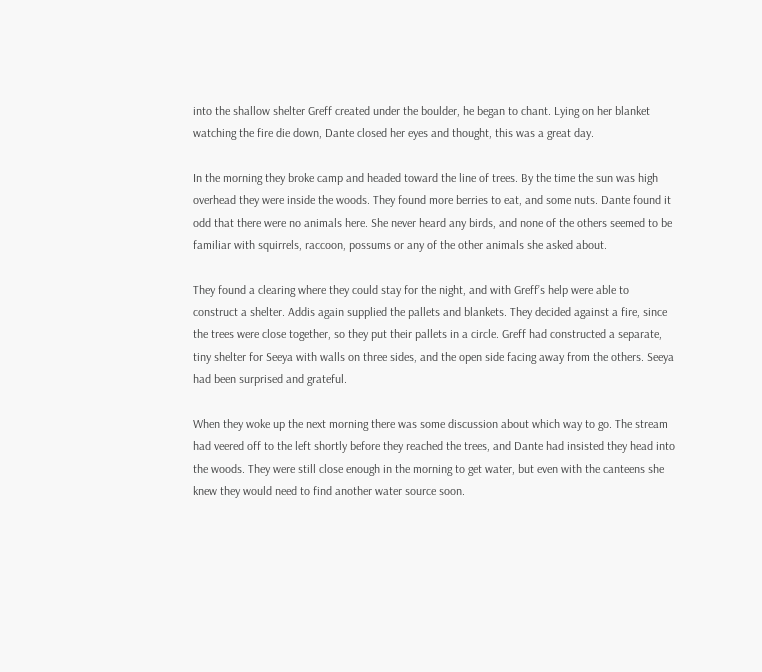into the shallow shelter Greff created under the boulder, he began to chant. Lying on her blanket watching the fire die down, Dante closed her eyes and thought, this was a great day.

In the morning they broke camp and headed toward the line of trees. By the time the sun was high overhead they were inside the woods. They found more berries to eat, and some nuts. Dante found it odd that there were no animals here. She never heard any birds, and none of the others seemed to be familiar with squirrels, raccoon, possums or any of the other animals she asked about.

They found a clearing where they could stay for the night, and with Greff’s help were able to construct a shelter. Addis again supplied the pallets and blankets. They decided against a fire, since the trees were close together, so they put their pallets in a circle. Greff had constructed a separate, tiny shelter for Seeya with walls on three sides, and the open side facing away from the others. Seeya had been surprised and grateful.

When they woke up the next morning there was some discussion about which way to go. The stream had veered off to the left shortly before they reached the trees, and Dante had insisted they head into the woods. They were still close enough in the morning to get water, but even with the canteens she knew they would need to find another water source soon.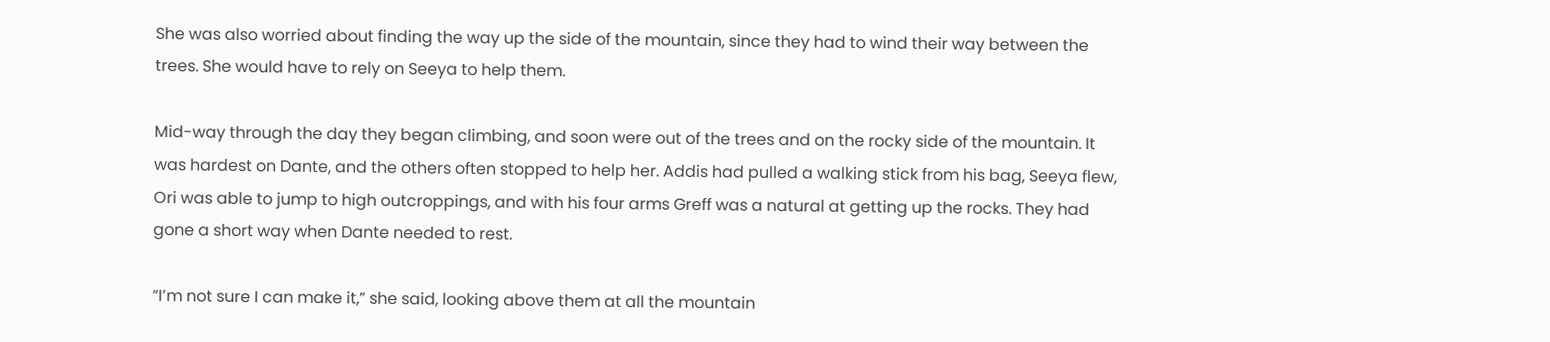She was also worried about finding the way up the side of the mountain, since they had to wind their way between the trees. She would have to rely on Seeya to help them.

Mid-way through the day they began climbing, and soon were out of the trees and on the rocky side of the mountain. It was hardest on Dante, and the others often stopped to help her. Addis had pulled a walking stick from his bag, Seeya flew, Ori was able to jump to high outcroppings, and with his four arms Greff was a natural at getting up the rocks. They had gone a short way when Dante needed to rest.

“I’m not sure I can make it,” she said, looking above them at all the mountain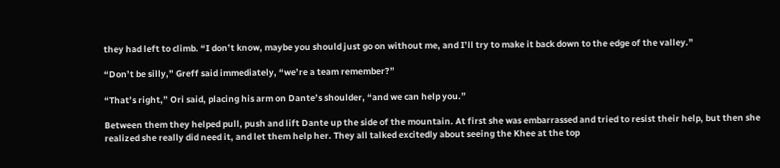they had left to climb. “I don’t know, maybe you should just go on without me, and I’ll try to make it back down to the edge of the valley.”

“Don’t be silly,” Greff said immediately, “we’re a team remember?”

“That’s right,” Ori said, placing his arm on Dante’s shoulder, “and we can help you.”

Between them they helped pull, push and lift Dante up the side of the mountain. At first she was embarrassed and tried to resist their help, but then she realized she really did need it, and let them help her. They all talked excitedly about seeing the Khee at the top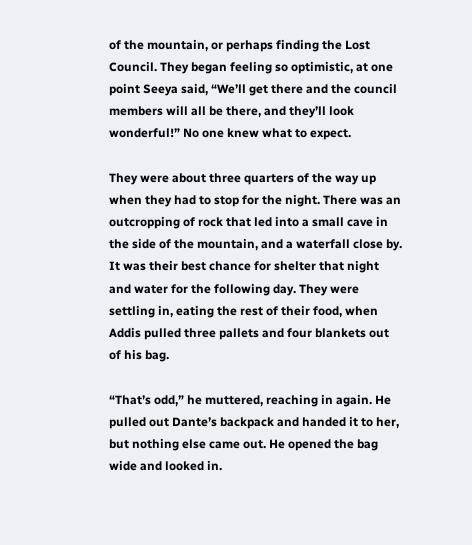of the mountain, or perhaps finding the Lost Council. They began feeling so optimistic, at one point Seeya said, “We’ll get there and the council members will all be there, and they’ll look wonderful!” No one knew what to expect.

They were about three quarters of the way up when they had to stop for the night. There was an outcropping of rock that led into a small cave in the side of the mountain, and a waterfall close by. It was their best chance for shelter that night and water for the following day. They were settling in, eating the rest of their food, when Addis pulled three pallets and four blankets out of his bag.

“That’s odd,” he muttered, reaching in again. He pulled out Dante’s backpack and handed it to her, but nothing else came out. He opened the bag wide and looked in.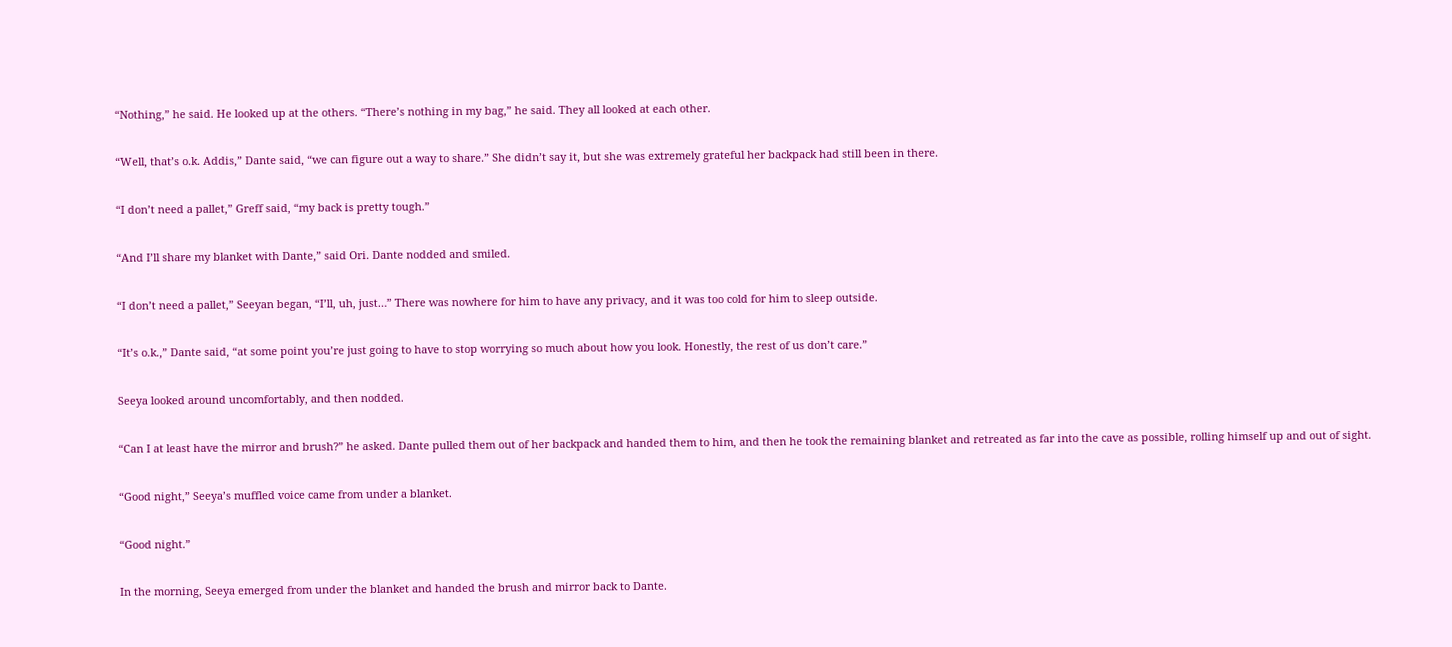“Nothing,” he said. He looked up at the others. “There’s nothing in my bag,” he said. They all looked at each other.

“Well, that’s o.k. Addis,” Dante said, “we can figure out a way to share.” She didn’t say it, but she was extremely grateful her backpack had still been in there.

“I don’t need a pallet,” Greff said, “my back is pretty tough.”

“And I’ll share my blanket with Dante,” said Ori. Dante nodded and smiled.

“I don’t need a pallet,” Seeyan began, “I’ll, uh, just…” There was nowhere for him to have any privacy, and it was too cold for him to sleep outside.

“It’s o.k.,” Dante said, “at some point you’re just going to have to stop worrying so much about how you look. Honestly, the rest of us don’t care.”

Seeya looked around uncomfortably, and then nodded.

“Can I at least have the mirror and brush?” he asked. Dante pulled them out of her backpack and handed them to him, and then he took the remaining blanket and retreated as far into the cave as possible, rolling himself up and out of sight.

“Good night,” Seeya’s muffled voice came from under a blanket.

“Good night.”

In the morning, Seeya emerged from under the blanket and handed the brush and mirror back to Dante.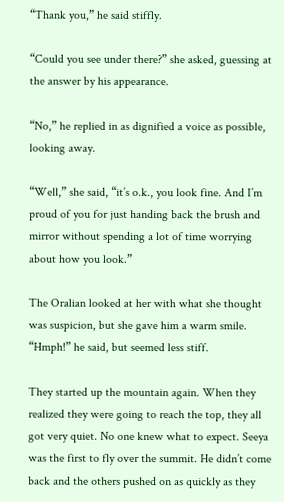“Thank you,” he said stiffly.

“Could you see under there?” she asked, guessing at the answer by his appearance.

“No,” he replied in as dignified a voice as possible, looking away.

“Well,” she said, “it’s o.k., you look fine. And I’m proud of you for just handing back the brush and mirror without spending a lot of time worrying about how you look.”

The Oralian looked at her with what she thought was suspicion, but she gave him a warm smile. “Hmph!” he said, but seemed less stiff.

They started up the mountain again. When they realized they were going to reach the top, they all got very quiet. No one knew what to expect. Seeya was the first to fly over the summit. He didn’t come back and the others pushed on as quickly as they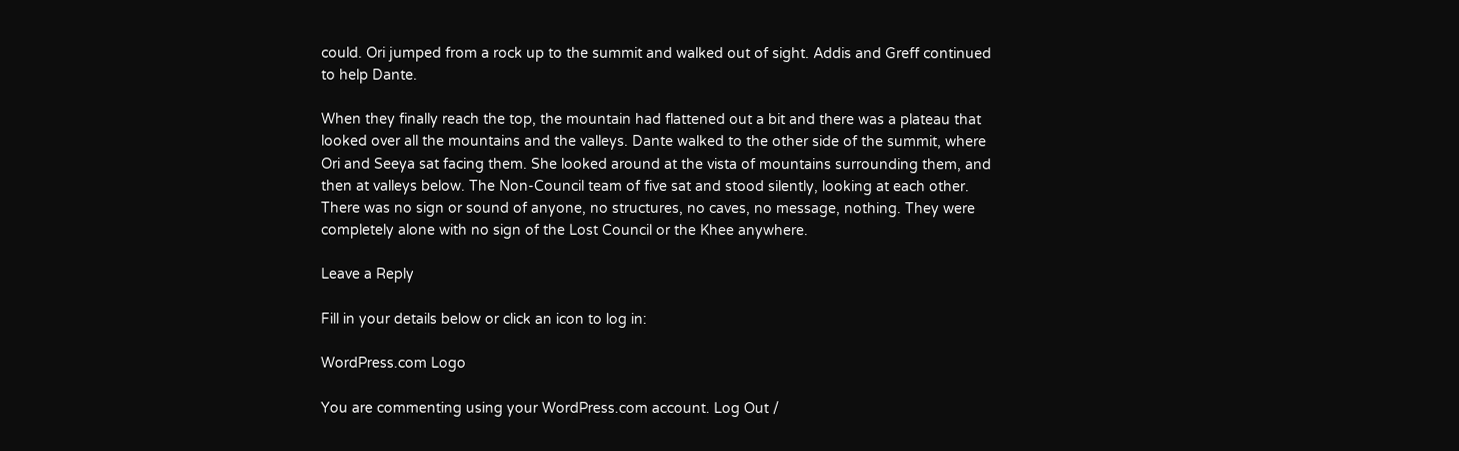could. Ori jumped from a rock up to the summit and walked out of sight. Addis and Greff continued to help Dante.

When they finally reach the top, the mountain had flattened out a bit and there was a plateau that looked over all the mountains and the valleys. Dante walked to the other side of the summit, where Ori and Seeya sat facing them. She looked around at the vista of mountains surrounding them, and then at valleys below. The Non-Council team of five sat and stood silently, looking at each other. There was no sign or sound of anyone, no structures, no caves, no message, nothing. They were completely alone with no sign of the Lost Council or the Khee anywhere.

Leave a Reply

Fill in your details below or click an icon to log in:

WordPress.com Logo

You are commenting using your WordPress.com account. Log Out /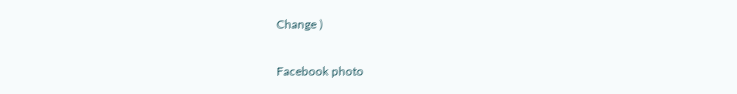Change )

Facebook photo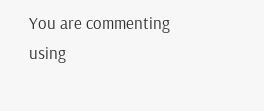You are commenting using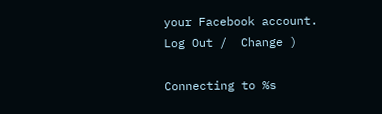your Facebook account. Log Out /  Change )

Connecting to %s